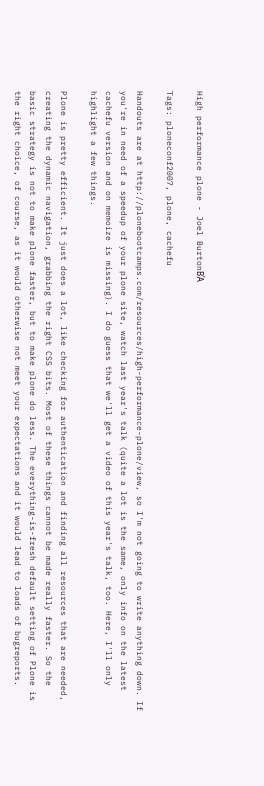High performance plone - Joel BurtonΒΆ

Tags: ploneconf2007, plone, cachefu

Handouts are at http://plonebootcamps.com/resources/high-performance-plone/view, so I'm not going to write anything down. If you're in need of a speedup of your plone site, watch last year's talk (quite a lot is the same, only info on the latest cachefu version and on memoize is missing). I do guess that we'll get a video of this year's talk, too. Here, I'll only highlight a few things.

Plone is pretty efficient. It just does a lot, like checking for authentication and finding all resources that are needed, creating the dynamic navigation, grabbing the right CSS bits. Most of these things cannot be made really faster. So the basic strategy is not to make plone faster, but to make plone do less. The everything-is-fresh default setting of Plone is the right choice, of course, as it would otherwise not meet your expectations and it would lead to loads of bugreports.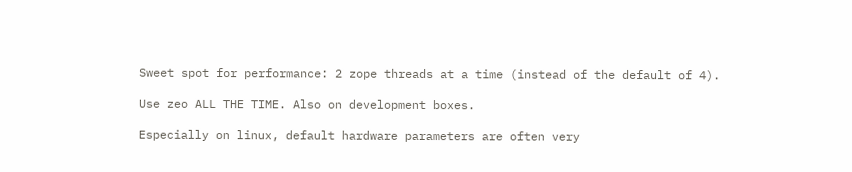Sweet spot for performance: 2 zope threads at a time (instead of the default of 4).

Use zeo ALL THE TIME. Also on development boxes.

Especially on linux, default hardware parameters are often very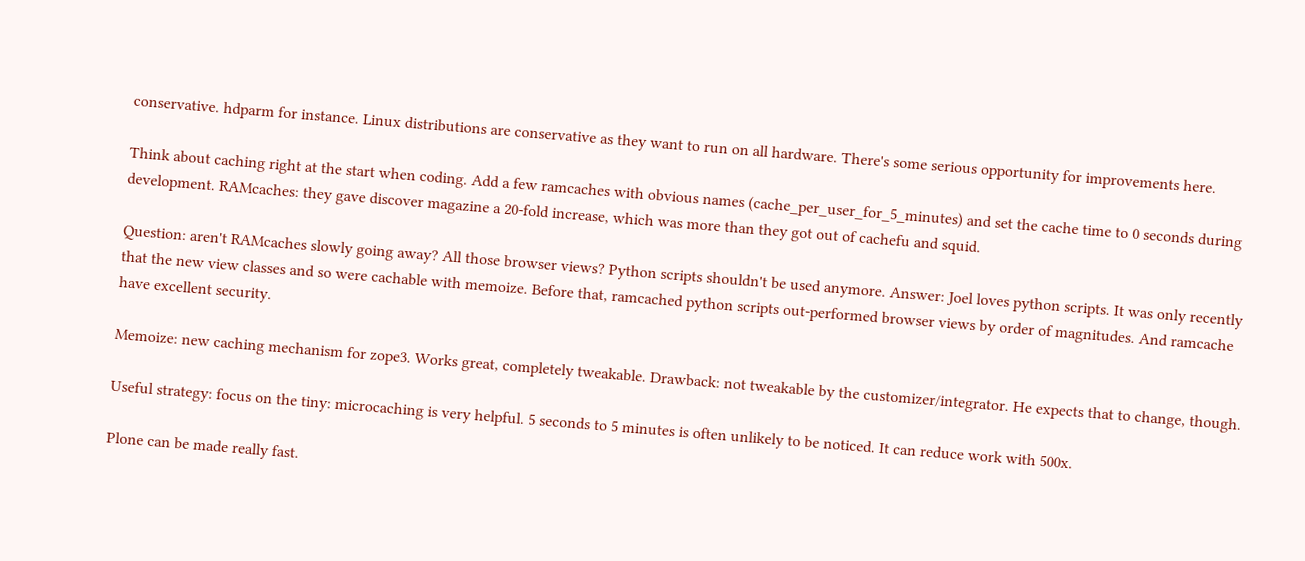conservative. hdparm for instance. Linux distributions are conservative as they want to run on all hardware. There's some serious opportunity for improvements here.

Think about caching right at the start when coding. Add a few ramcaches with obvious names (cache_per_user_for_5_minutes) and set the cache time to 0 seconds during development. RAMcaches: they gave discover magazine a 20-fold increase, which was more than they got out of cachefu and squid.

Question: aren't RAMcaches slowly going away? All those browser views? Python scripts shouldn't be used anymore. Answer: Joel loves python scripts. It was only recently that the new view classes and so were cachable with memoize. Before that, ramcached python scripts out-performed browser views by order of magnitudes. And ramcache have excellent security.

Memoize: new caching mechanism for zope3. Works great, completely tweakable. Drawback: not tweakable by the customizer/integrator. He expects that to change, though.

Useful strategy: focus on the tiny: microcaching is very helpful. 5 seconds to 5 minutes is often unlikely to be noticed. It can reduce work with 500x.

Plone can be made really fast.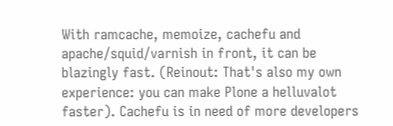With ramcache, memoize, cachefu and apache/squid/varnish in front, it can be blazingly fast. (Reinout: That's also my own experience: you can make Plone a helluvalot faster). Cachefu is in need of more developers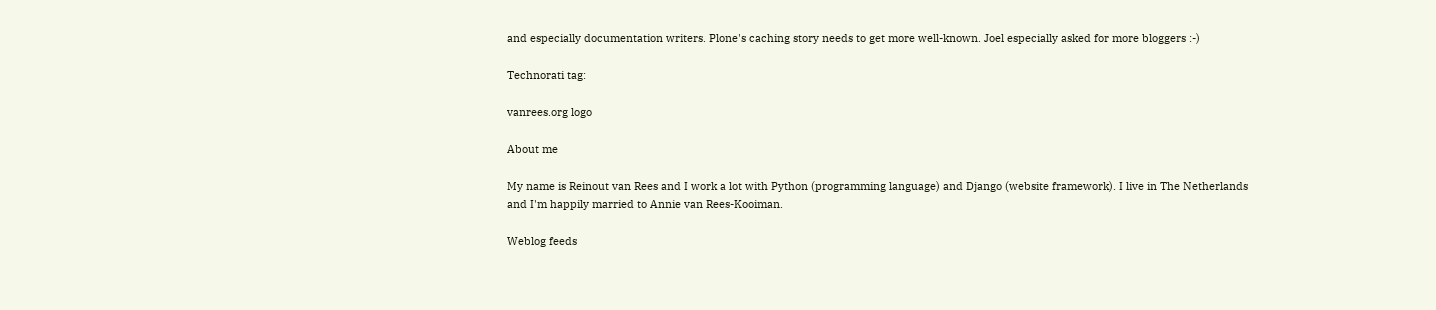and especially documentation writers. Plone's caching story needs to get more well-known. Joel especially asked for more bloggers :-)

Technorati tag:

vanrees.org logo

About me

My name is Reinout van Rees and I work a lot with Python (programming language) and Django (website framework). I live in The Netherlands and I'm happily married to Annie van Rees-Kooiman.

Weblog feeds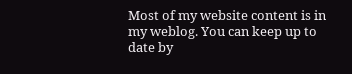Most of my website content is in my weblog. You can keep up to date by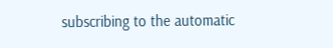subscribing to the automatic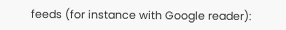feeds (for instance with Google reader):